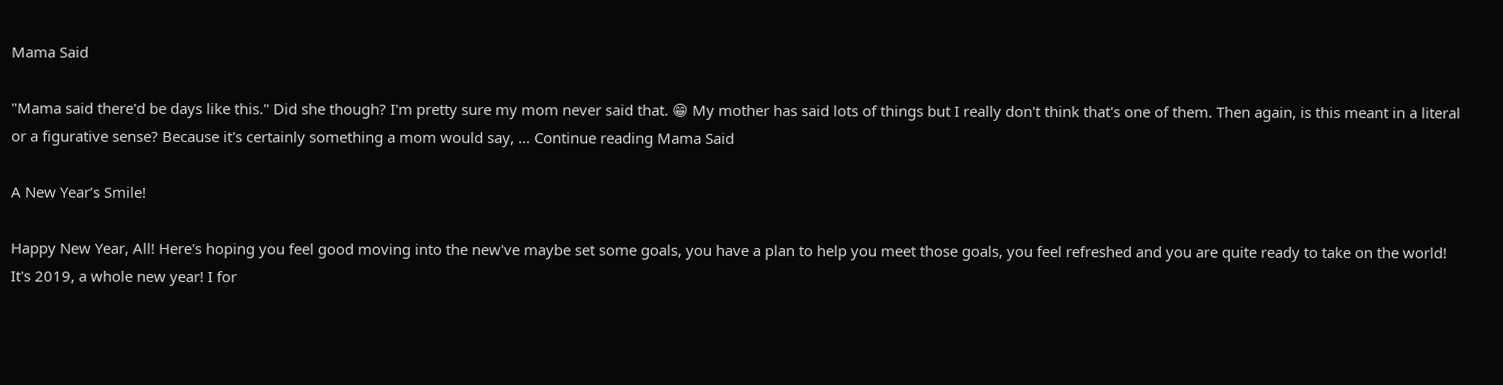Mama Said

"Mama said there'd be days like this." Did she though? I'm pretty sure my mom never said that. 😁 My mother has said lots of things but I really don't think that's one of them. Then again, is this meant in a literal or a figurative sense? Because it's certainly something a mom would say, … Continue reading Mama Said

A New Year’s Smile!

Happy New Year, All! Here's hoping you feel good moving into the new've maybe set some goals, you have a plan to help you meet those goals, you feel refreshed and you are quite ready to take on the world! It's 2019, a whole new year! I for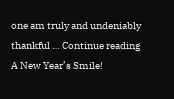one am truly and undeniably thankful … Continue reading A New Year’s Smile!